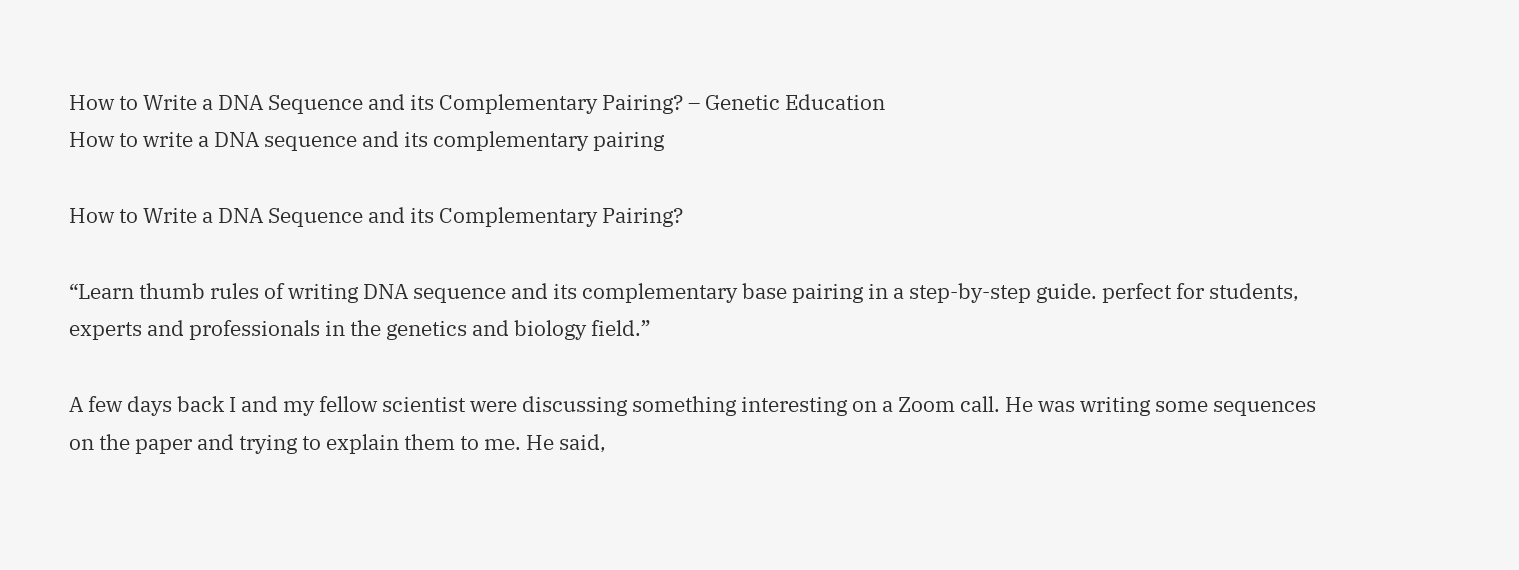How to Write a DNA Sequence and its Complementary Pairing? – Genetic Education
How to write a DNA sequence and its complementary pairing

How to Write a DNA Sequence and its Complementary Pairing?

“Learn thumb rules of writing DNA sequence and its complementary base pairing in a step-by-step guide. perfect for students, experts and professionals in the genetics and biology field.”

A few days back I and my fellow scientist were discussing something interesting on a Zoom call. He was writing some sequences on the paper and trying to explain them to me. He said,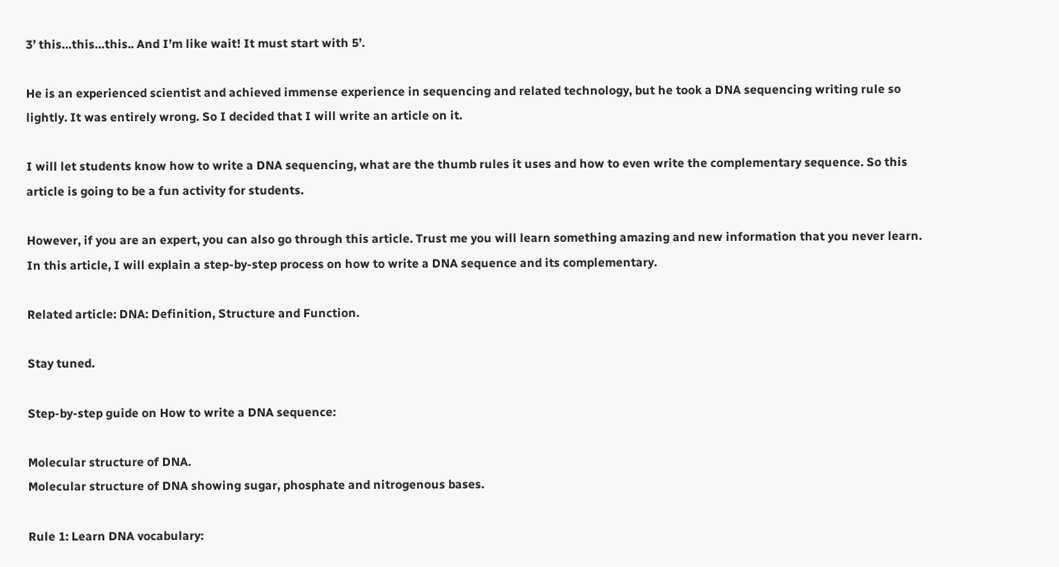3’ this…this…this.. And I’m like wait! It must start with 5’.

He is an experienced scientist and achieved immense experience in sequencing and related technology, but he took a DNA sequencing writing rule so lightly. It was entirely wrong. So I decided that I will write an article on it.

I will let students know how to write a DNA sequencing, what are the thumb rules it uses and how to even write the complementary sequence. So this article is going to be a fun activity for students.

However, if you are an expert, you can also go through this article. Trust me you will learn something amazing and new information that you never learn. In this article, I will explain a step-by-step process on how to write a DNA sequence and its complementary.

Related article: DNA: Definition, Structure and Function.

Stay tuned.

Step-by-step guide on How to write a DNA sequence:

Molecular structure of DNA.
Molecular structure of DNA showing sugar, phosphate and nitrogenous bases.

Rule 1: Learn DNA vocabulary: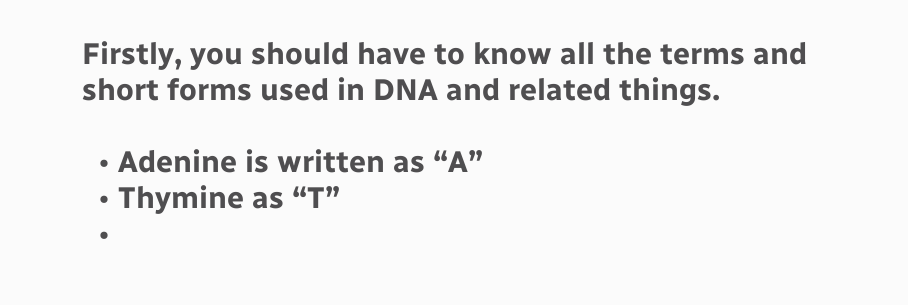Firstly, you should have to know all the terms and short forms used in DNA and related things.

  • Adenine is written as “A”
  • Thymine as “T”
  •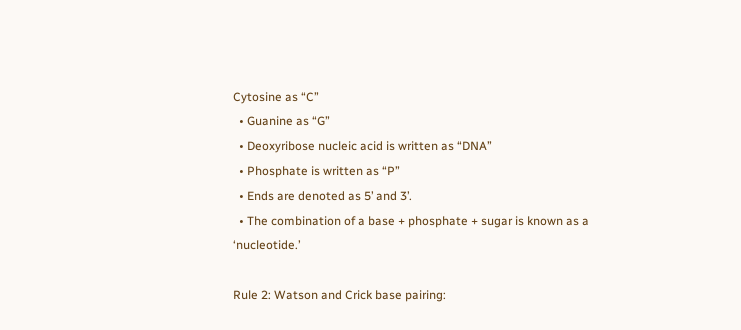Cytosine as “C”
  • Guanine as “G”
  • Deoxyribose nucleic acid is written as “DNA”
  • Phosphate is written as “P”
  • Ends are denoted as 5’ and 3’.
  • The combination of a base + phosphate + sugar is known as a ‘nucleotide.’

Rule 2: Watson and Crick base pairing: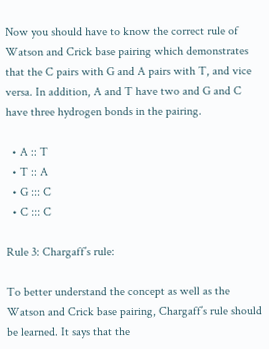Now you should have to know the correct rule of Watson and Crick base pairing which demonstrates that the C pairs with G and A pairs with T, and vice versa. In addition, A and T have two and G and C have three hydrogen bonds in the pairing.

  • A :: T
  • T :: A
  • G ::: C
  • C ::: C

Rule 3: Chargaff’s rule:

To better understand the concept as well as the Watson and Crick base pairing, Chargaff’s rule should be learned. It says that the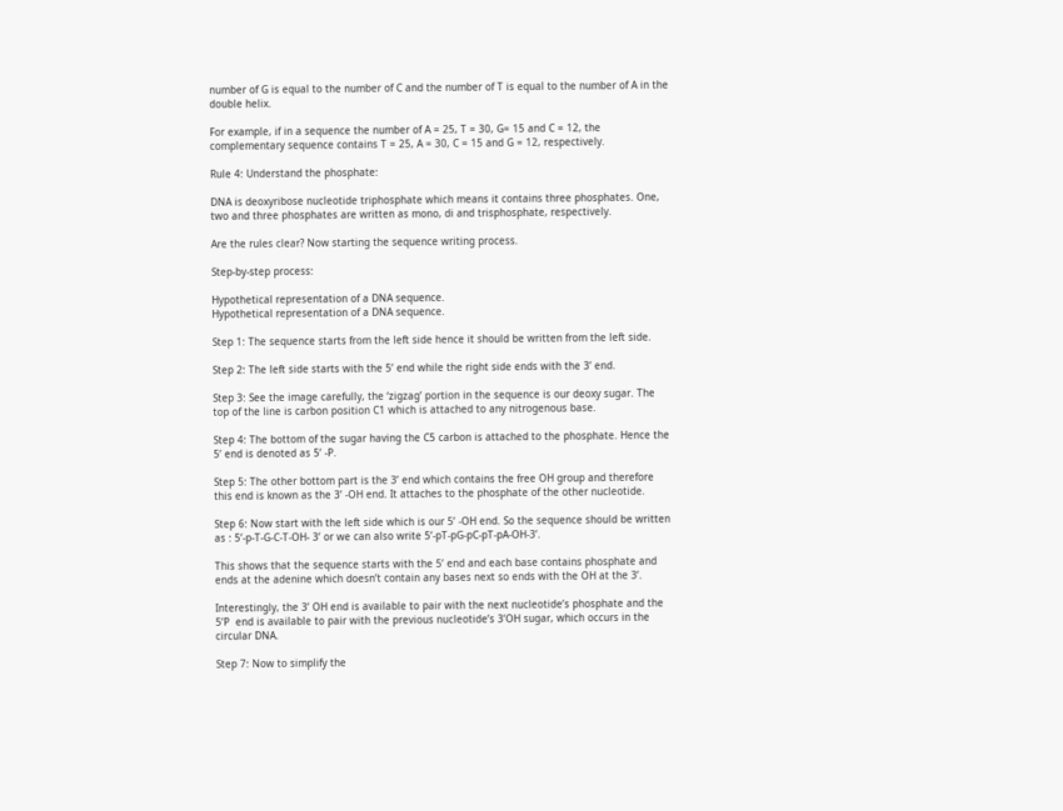number of G is equal to the number of C and the number of T is equal to the number of A in the double helix.

For example, if in a sequence the number of A = 25, T = 30, G= 15 and C = 12, the complementary sequence contains T = 25, A = 30, C = 15 and G = 12, respectively.

Rule 4: Understand the phosphate:

DNA is deoxyribose nucleotide triphosphate which means it contains three phosphates. One, two and three phosphates are written as mono, di and trisphosphate, respectively.

Are the rules clear? Now starting the sequence writing process.

Step-by-step process:

Hypothetical representation of a DNA sequence.
Hypothetical representation of a DNA sequence.

Step 1: The sequence starts from the left side hence it should be written from the left side.

Step 2: The left side starts with the 5’ end while the right side ends with the 3’ end.

Step 3: See the image carefully, the ‘zigzag’ portion in the sequence is our deoxy sugar. The top of the line is carbon position C1 which is attached to any nitrogenous base.

Step 4: The bottom of the sugar having the C5 carbon is attached to the phosphate. Hence the 5’ end is denoted as 5’ -P.

Step 5: The other bottom part is the 3’ end which contains the free OH group and therefore this end is known as the 3’ -OH end. It attaches to the phosphate of the other nucleotide.

Step 6: Now start with the left side which is our 5’ -OH end. So the sequence should be written as : 5’-p-T-G-C-T-OH- 3’ or we can also write 5’-pT-pG-pC-pT-pA-OH-3’.

This shows that the sequence starts with the 5’ end and each base contains phosphate and ends at the adenine which doesn’t contain any bases next so ends with the OH at the 3’.

Interestingly, the 3’ OH end is available to pair with the next nucleotide’s phosphate and the 5’P  end is available to pair with the previous nucleotide’s 3’OH sugar, which occurs in the circular DNA.

Step 7: Now to simplify the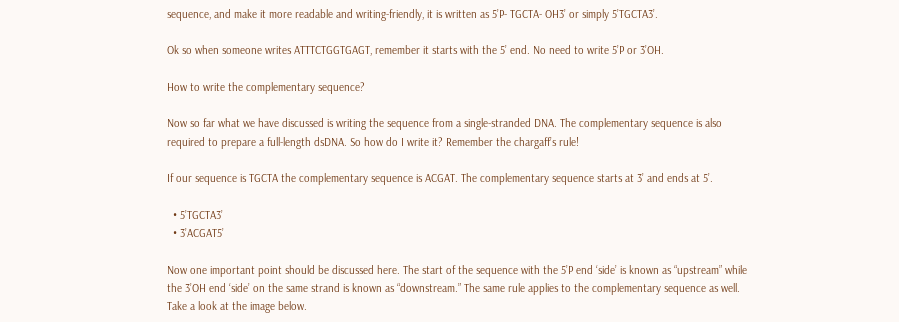sequence, and make it more readable and writing-friendly, it is written as 5’P- TGCTA- OH3’ or simply 5’TGCTA3’.

Ok so when someone writes ATTTCTGGTGAGT, remember it starts with the 5’ end. No need to write 5’P or 3’OH.

How to write the complementary sequence?

Now so far what we have discussed is writing the sequence from a single-stranded DNA. The complementary sequence is also required to prepare a full-length dsDNA. So how do I write it? Remember the chargaff’s rule!

If our sequence is TGCTA the complementary sequence is ACGAT. The complementary sequence starts at 3’ and ends at 5’.

  • 5’TGCTA3’
  • 3’ACGAT5’

Now one important point should be discussed here. The start of the sequence with the 5’P end ‘side’ is known as “upstream” while the 3’OH end ‘side’ on the same strand is known as “downstream.” The same rule applies to the complementary sequence as well. Take a look at the image below.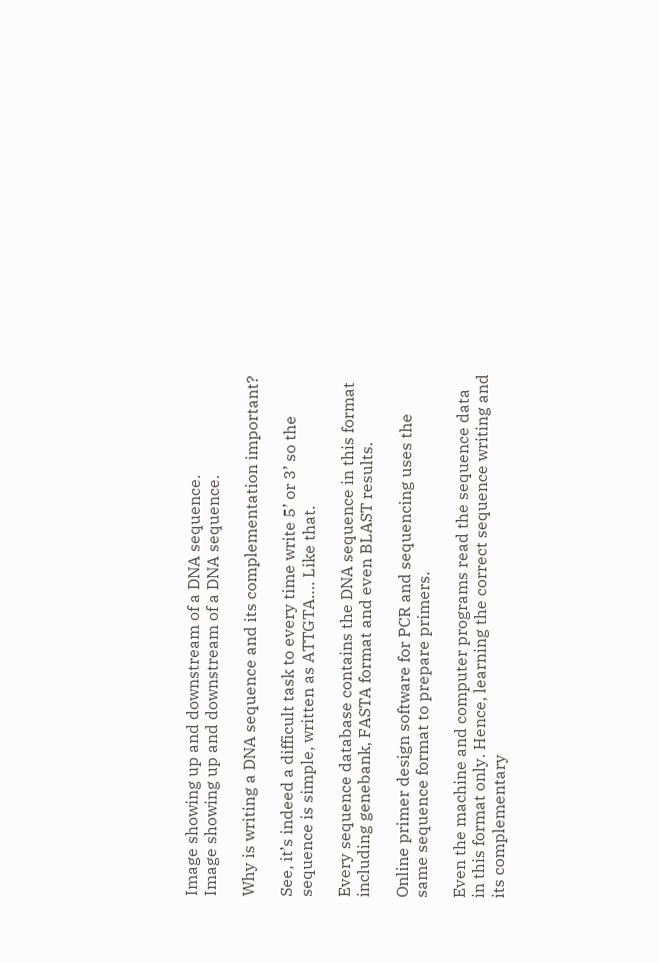Image showing up and downstream of a DNA sequence.
Image showing up and downstream of a DNA sequence.

Why is writing a DNA sequence and its complementation important?

See, it’s indeed a difficult task to every time write 5’ or 3’ so the sequence is simple, written as ATTGTA…. Like that.

Every sequence database contains the DNA sequence in this format including genebank, FASTA format and even BLAST results.

Online primer design software for PCR and sequencing uses the same sequence format to prepare primers.

Even the machine and computer programs read the sequence data in this format only. Hence, learning the correct sequence writing and its complementary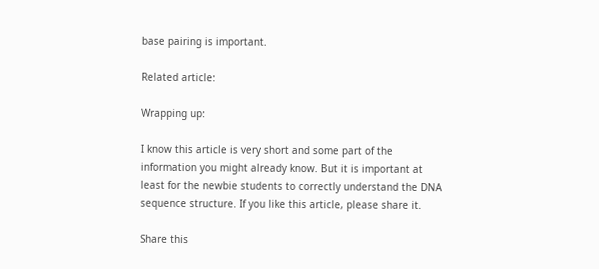base pairing is important.

Related article:

Wrapping up:

I know this article is very short and some part of the information you might already know. But it is important at least for the newbie students to correctly understand the DNA sequence structure. If you like this article, please share it.

Share this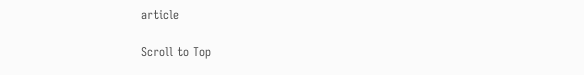article

Scroll to Top